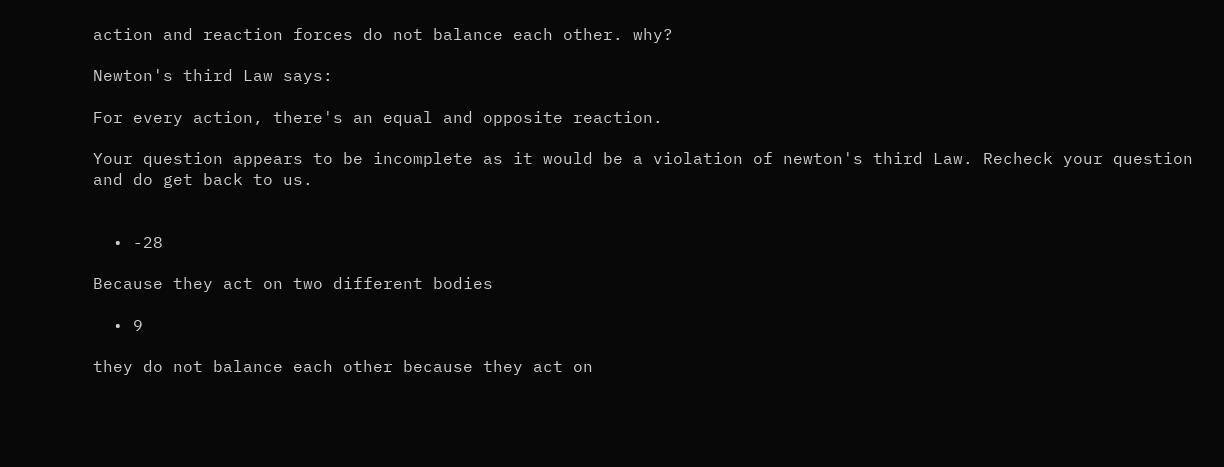action and reaction forces do not balance each other. why?

Newton's third Law says:

For every action, there's an equal and opposite reaction.

Your question appears to be incomplete as it would be a violation of newton's third Law. Recheck your question and do get back to us.


  • -28

Because they act on two different bodies

  • 9

they do not balance each other because they act on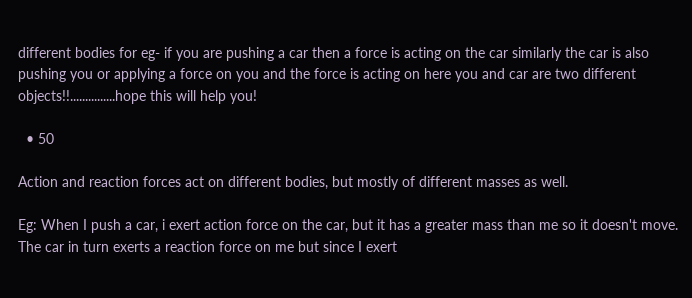different bodies for eg- if you are pushing a car then a force is acting on the car similarly the car is also pushing you or applying a force on you and the force is acting on here you and car are two different objects!!...............hope this will help you!

  • 50

Action and reaction forces act on different bodies, but mostly of different masses as well.

Eg: When I push a car, i exert action force on the car, but it has a greater mass than me so it doesn't move. The car in turn exerts a reaction force on me but since I exert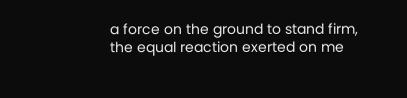a force on the ground to stand firm, the equal reaction exerted on me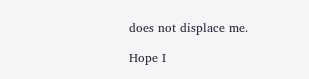does not displace me.

Hope I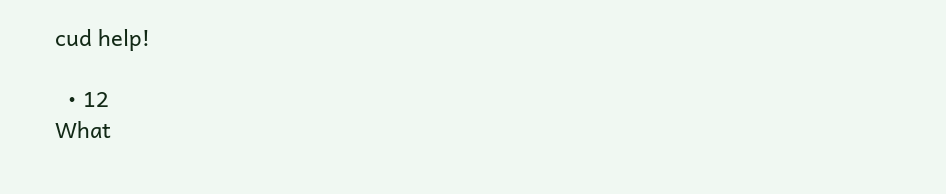cud help!

  • 12
What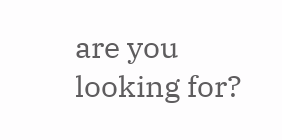are you looking for?